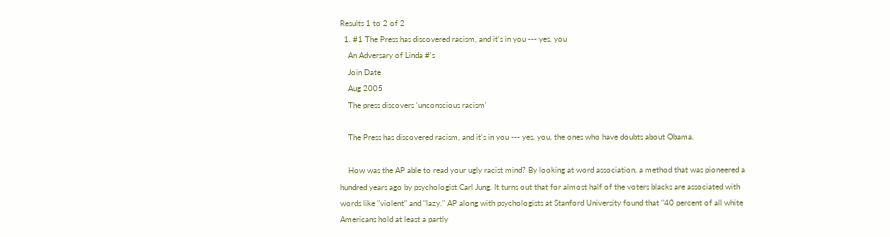Results 1 to 2 of 2
  1. #1 The Press has discovered racism, and it's in you --- yes, you
    An Adversary of Linda #'s
    Join Date
    Aug 2005
    The press discovers 'unconscious racism'

    The Press has discovered racism, and it's in you --- yes, you, the ones who have doubts about Obama.

    How was the AP able to read your ugly racist mind? By looking at word association, a method that was pioneered a hundred years ago by psychologist Carl Jung. It turns out that for almost half of the voters blacks are associated with words like "violent" and "lazy." AP along with psychologists at Stanford University found that "40 percent of all white Americans hold at least a partly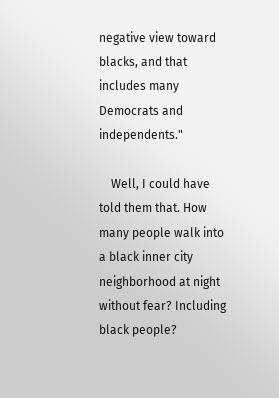negative view toward blacks, and that includes many Democrats and independents."

    Well, I could have told them that. How many people walk into a black inner city neighborhood at night without fear? Including black people?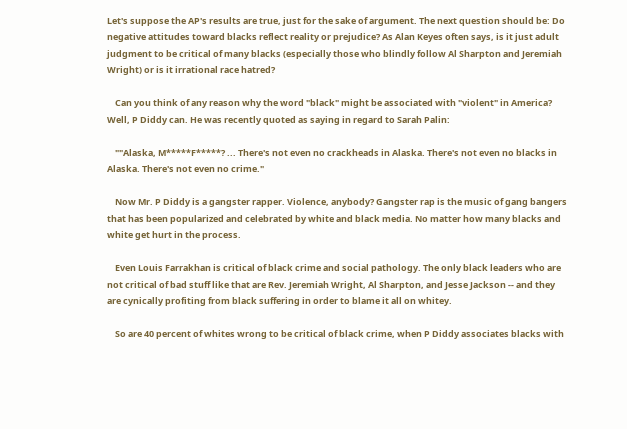Let's suppose the AP's results are true, just for the sake of argument. The next question should be: Do negative attitudes toward blacks reflect reality or prejudice? As Alan Keyes often says, is it just adult judgment to be critical of many blacks (especially those who blindly follow Al Sharpton and Jeremiah Wright) or is it irrational race hatred?

    Can you think of any reason why the word "black" might be associated with "violent" in America? Well, P Diddy can. He was recently quoted as saying in regard to Sarah Palin:

    ""Alaska, M*****F*****? ... There's not even no crackheads in Alaska. There's not even no blacks in Alaska. There's not even no crime."

    Now Mr. P Diddy is a gangster rapper. Violence, anybody? Gangster rap is the music of gang bangers that has been popularized and celebrated by white and black media. No matter how many blacks and white get hurt in the process.

    Even Louis Farrakhan is critical of black crime and social pathology. The only black leaders who are not critical of bad stuff like that are Rev. Jeremiah Wright, Al Sharpton, and Jesse Jackson -- and they are cynically profiting from black suffering in order to blame it all on whitey.

    So are 40 percent of whites wrong to be critical of black crime, when P Diddy associates blacks with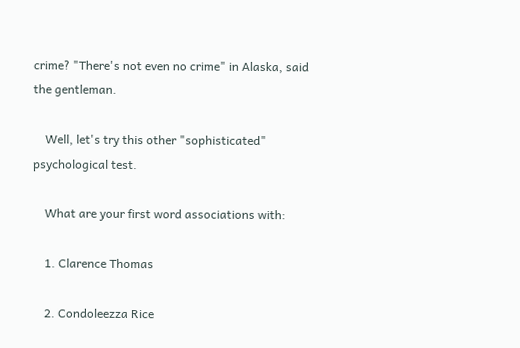crime? "There's not even no crime" in Alaska, said the gentleman.

    Well, let's try this other "sophisticated" psychological test.

    What are your first word associations with:

    1. Clarence Thomas

    2. Condoleezza Rice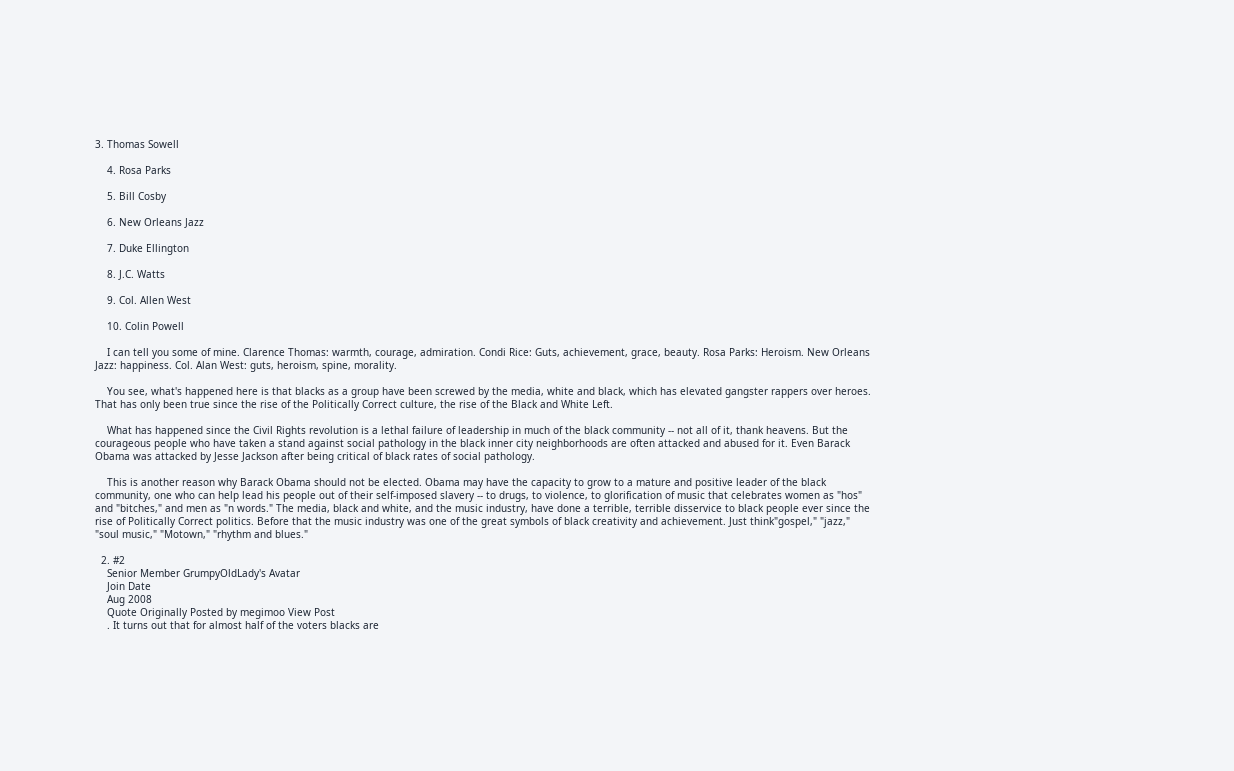3. Thomas Sowell

    4. Rosa Parks

    5. Bill Cosby

    6. New Orleans Jazz

    7. Duke Ellington

    8. J.C. Watts

    9. Col. Allen West

    10. Colin Powell

    I can tell you some of mine. Clarence Thomas: warmth, courage, admiration. Condi Rice: Guts, achievement, grace, beauty. Rosa Parks: Heroism. New Orleans Jazz: happiness. Col. Alan West: guts, heroism, spine, morality.

    You see, what's happened here is that blacks as a group have been screwed by the media, white and black, which has elevated gangster rappers over heroes. That has only been true since the rise of the Politically Correct culture, the rise of the Black and White Left.

    What has happened since the Civil Rights revolution is a lethal failure of leadership in much of the black community -- not all of it, thank heavens. But the courageous people who have taken a stand against social pathology in the black inner city neighborhoods are often attacked and abused for it. Even Barack Obama was attacked by Jesse Jackson after being critical of black rates of social pathology.

    This is another reason why Barack Obama should not be elected. Obama may have the capacity to grow to a mature and positive leader of the black community, one who can help lead his people out of their self-imposed slavery -- to drugs, to violence, to glorification of music that celebrates women as "hos" and "bitches," and men as "n words." The media, black and white, and the music industry, have done a terrible, terrible disservice to black people ever since the rise of Politically Correct politics. Before that the music industry was one of the great symbols of black creativity and achievement. Just think"gospel," "jazz," "soul music," "Motown," "rhythm and blues."

  2. #2
    Senior Member GrumpyOldLady's Avatar
    Join Date
    Aug 2008
    Quote Originally Posted by megimoo View Post
    . It turns out that for almost half of the voters blacks are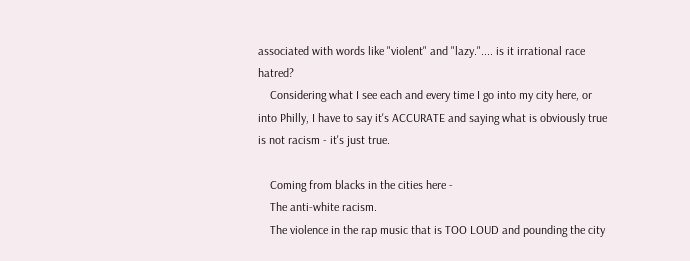associated with words like "violent" and "lazy.".... is it irrational race hatred?
    Considering what I see each and every time I go into my city here, or into Philly, I have to say it's ACCURATE and saying what is obviously true is not racism - it's just true.

    Coming from blacks in the cities here -
    The anti-white racism.
    The violence in the rap music that is TOO LOUD and pounding the city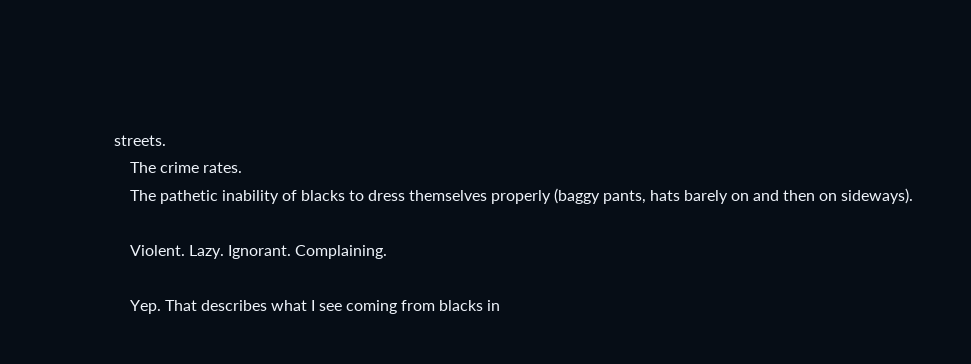streets.
    The crime rates.
    The pathetic inability of blacks to dress themselves properly (baggy pants, hats barely on and then on sideways).

    Violent. Lazy. Ignorant. Complaining.

    Yep. That describes what I see coming from blacks in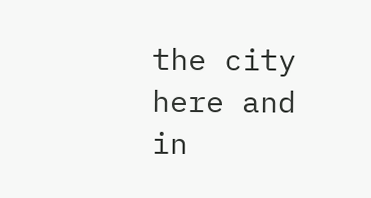the city here and in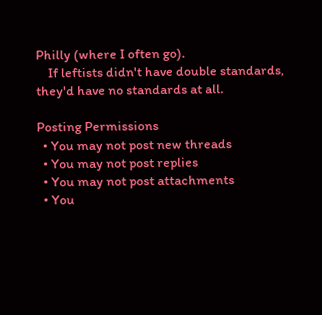Philly (where I often go).
    If leftists didn't have double standards, they'd have no standards at all.

Posting Permissions
  • You may not post new threads
  • You may not post replies
  • You may not post attachments
  • You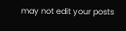may not edit your posts